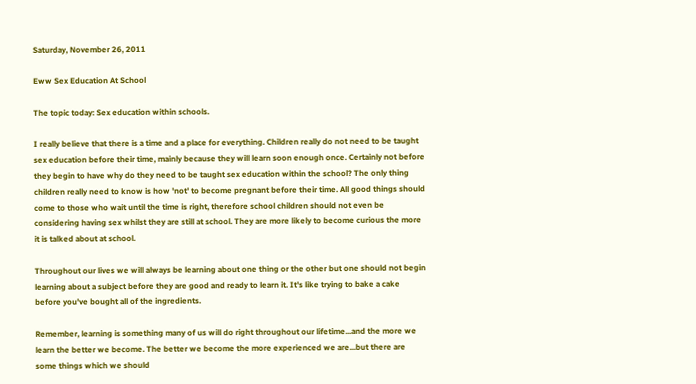Saturday, November 26, 2011

Eww Sex Education At School

The topic today: Sex education within schools.

I really believe that there is a time and a place for everything. Children really do not need to be taught sex education before their time, mainly because they will learn soon enough once. Certainly not before they begin to have why do they need to be taught sex education within the school? The only thing children really need to know is how 'not' to become pregnant before their time. All good things should come to those who wait until the time is right, therefore school children should not even be considering having sex whilst they are still at school. They are more likely to become curious the more it is talked about at school.

Throughout our lives we will always be learning about one thing or the other but one should not begin learning about a subject before they are good and ready to learn it. It's like trying to bake a cake before you've bought all of the ingredients.

Remember, learning is something many of us will do right throughout our lifetime...and the more we learn the better we become. The better we become the more experienced we are...but there are some things which we should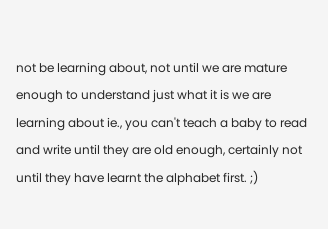not be learning about, not until we are mature enough to understand just what it is we are learning about ie., you can't teach a baby to read and write until they are old enough, certainly not until they have learnt the alphabet first. ;)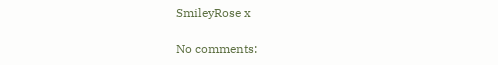SmileyRose x

No comments: